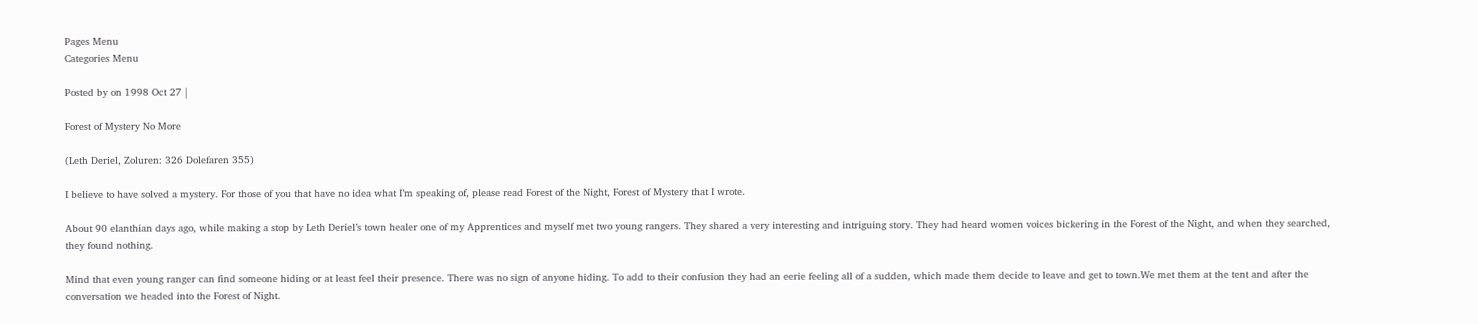Pages Menu
Categories Menu

Posted by on 1998 Oct 27 |

Forest of Mystery No More

(Leth Deriel, Zoluren: 326 Dolefaren 355)

I believe to have solved a mystery. For those of you that have no idea what I’m speaking of, please read Forest of the Night, Forest of Mystery that I wrote.

About 90 elanthian days ago, while making a stop by Leth Deriel’s town healer one of my Apprentices and myself met two young rangers. They shared a very interesting and intriguing story. They had heard women voices bickering in the Forest of the Night, and when they searched, they found nothing.

Mind that even young ranger can find someone hiding or at least feel their presence. There was no sign of anyone hiding. To add to their confusion they had an eerie feeling all of a sudden, which made them decide to leave and get to town.We met them at the tent and after the conversation we headed into the Forest of Night.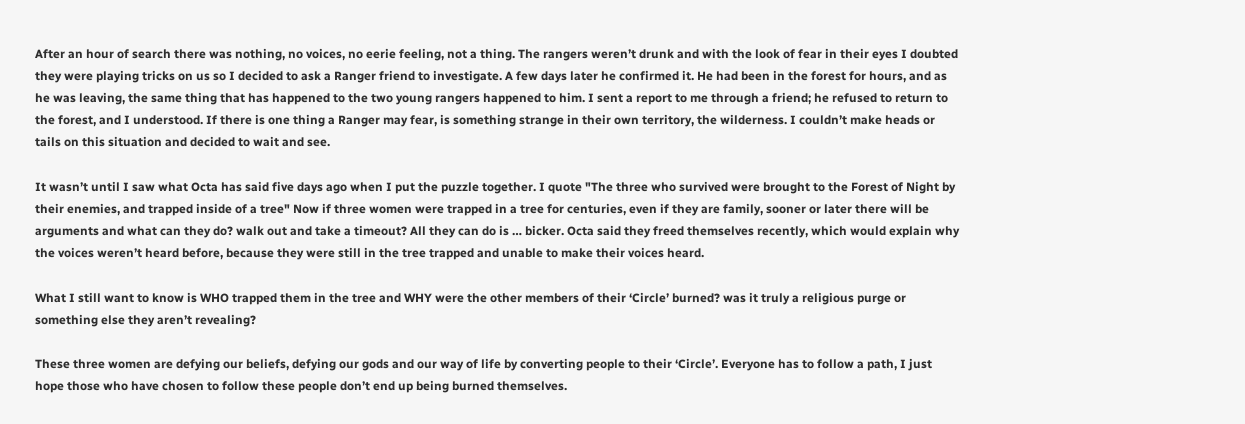After an hour of search there was nothing, no voices, no eerie feeling, not a thing. The rangers weren’t drunk and with the look of fear in their eyes I doubted they were playing tricks on us so I decided to ask a Ranger friend to investigate. A few days later he confirmed it. He had been in the forest for hours, and as he was leaving, the same thing that has happened to the two young rangers happened to him. I sent a report to me through a friend; he refused to return to the forest, and I understood. If there is one thing a Ranger may fear, is something strange in their own territory, the wilderness. I couldn’t make heads or tails on this situation and decided to wait and see.

It wasn’t until I saw what Octa has said five days ago when I put the puzzle together. I quote "The three who survived were brought to the Forest of Night by their enemies, and trapped inside of a tree" Now if three women were trapped in a tree for centuries, even if they are family, sooner or later there will be arguments and what can they do? walk out and take a timeout? All they can do is … bicker. Octa said they freed themselves recently, which would explain why the voices weren’t heard before, because they were still in the tree trapped and unable to make their voices heard.

What I still want to know is WHO trapped them in the tree and WHY were the other members of their ‘Circle’ burned? was it truly a religious purge or something else they aren’t revealing?

These three women are defying our beliefs, defying our gods and our way of life by converting people to their ‘Circle’. Everyone has to follow a path, I just hope those who have chosen to follow these people don’t end up being burned themselves.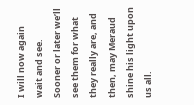I will now again wait and see. Sooner or later we’ll see them for what they really are, and then, may Meraud shine his light upon us all.